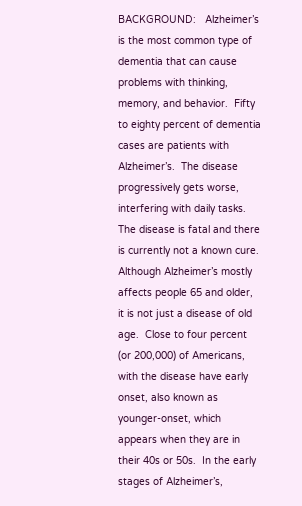BACKGROUND:   Alzheimer’s is the most common type of dementia that can cause problems with thinking, memory, and behavior.  Fifty to eighty percent of dementia cases are patients with Alzheimer’s.  The disease progressively gets worse, interfering with daily tasks.  The disease is fatal and there is currently not a known cure.  Although Alzheimer’s mostly affects people 65 and older, it is not just a disease of old age.  Close to four percent (or 200,000) of Americans, with the disease have early onset, also known as younger-onset, which appears when they are in their 40s or 50s.  In the early stages of Alzheimer’s,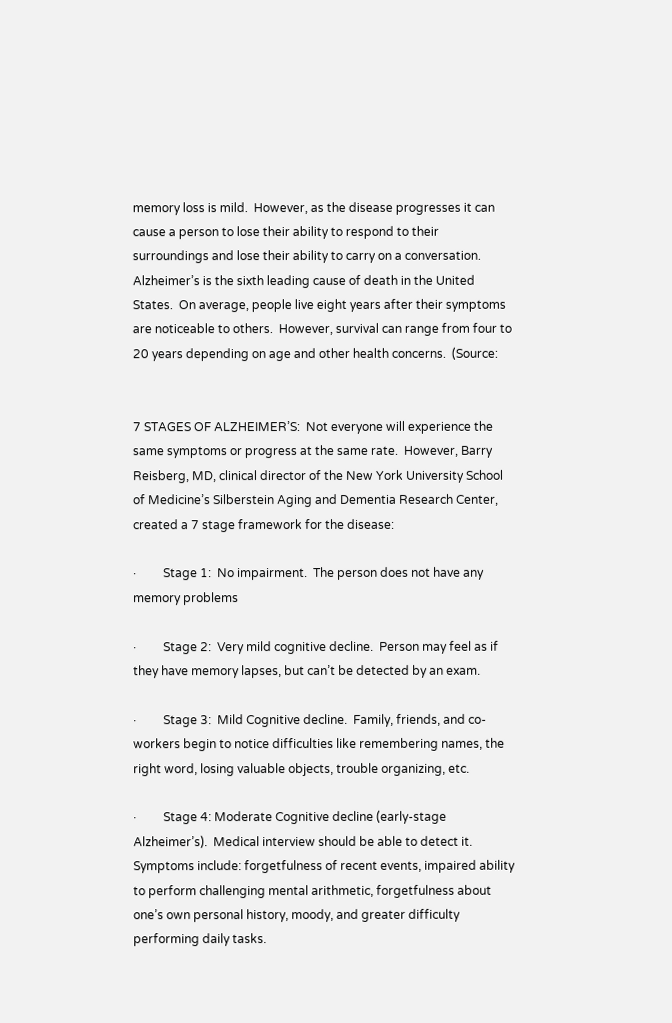memory loss is mild.  However, as the disease progresses it can cause a person to lose their ability to respond to their surroundings and lose their ability to carry on a conversation. Alzheimer’s is the sixth leading cause of death in the United States.  On average, people live eight years after their symptoms are noticeable to others.  However, survival can range from four to 20 years depending on age and other health concerns.  (Source:


7 STAGES OF ALZHEIMER’S:  Not everyone will experience the same symptoms or progress at the same rate.  However, Barry Reisberg, MD, clinical director of the New York University School of Medicine’s Silberstein Aging and Dementia Research Center, created a 7 stage framework for the disease:

·         Stage 1:  No impairment.  The person does not have any memory problems

·         Stage 2:  Very mild cognitive decline.  Person may feel as if they have memory lapses, but can’t be detected by an exam.

·         Stage 3:  Mild Cognitive decline.  Family, friends, and co-workers begin to notice difficulties like remembering names, the right word, losing valuable objects, trouble organizing, etc.

·         Stage 4: Moderate Cognitive decline (early-stage Alzheimer’s).  Medical interview should be able to detect it.  Symptoms include: forgetfulness of recent events, impaired ability to perform challenging mental arithmetic, forgetfulness about one’s own personal history, moody, and greater difficulty performing daily tasks.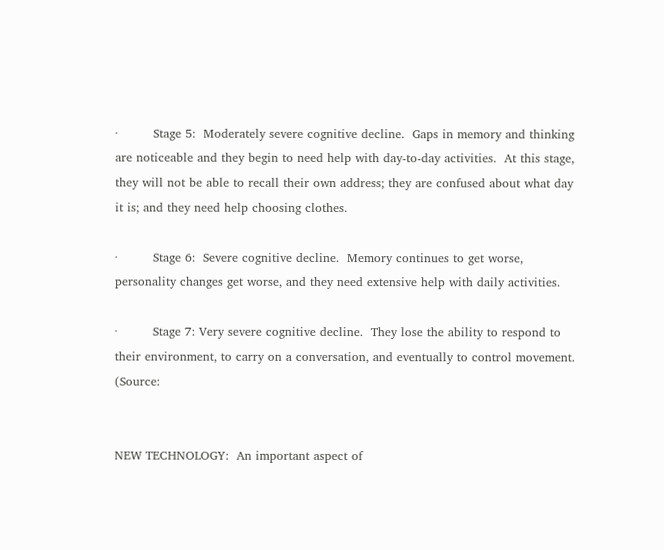·         Stage 5:  Moderately severe cognitive decline.  Gaps in memory and thinking are noticeable and they begin to need help with day-to-day activities.  At this stage, they will not be able to recall their own address; they are confused about what day it is; and they need help choosing clothes.

·         Stage 6:  Severe cognitive decline.  Memory continues to get worse, personality changes get worse, and they need extensive help with daily activities.

·         Stage 7: Very severe cognitive decline.  They lose the ability to respond to their environment, to carry on a conversation, and eventually to control movement.  (Source:


NEW TECHNOLOGY:  An important aspect of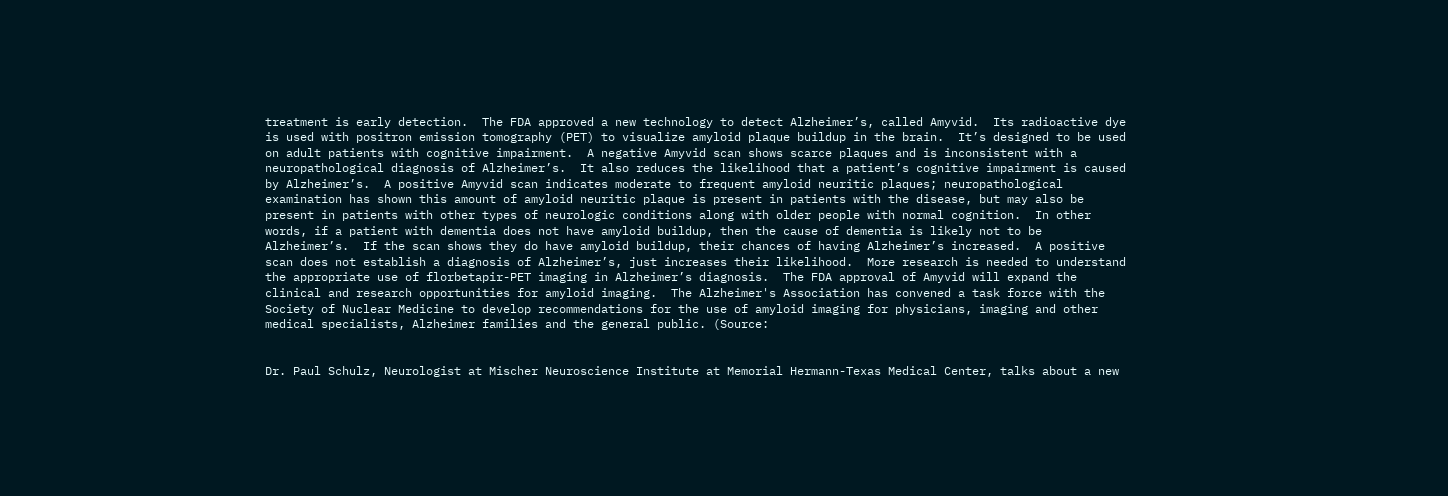treatment is early detection.  The FDA approved a new technology to detect Alzheimer’s, called Amyvid.  Its radioactive dye is used with positron emission tomography (PET) to visualize amyloid plaque buildup in the brain.  It’s designed to be used on adult patients with cognitive impairment.  A negative Amyvid scan shows scarce plaques and is inconsistent with a neuropathological diagnosis of Alzheimer’s.  It also reduces the likelihood that a patient’s cognitive impairment is caused by Alzheimer’s.  A positive Amyvid scan indicates moderate to frequent amyloid neuritic plaques; neuropathological examination has shown this amount of amyloid neuritic plaque is present in patients with the disease, but may also be present in patients with other types of neurologic conditions along with older people with normal cognition.  In other words, if a patient with dementia does not have amyloid buildup, then the cause of dementia is likely not to be Alzheimer’s.  If the scan shows they do have amyloid buildup, their chances of having Alzheimer’s increased.  A positive scan does not establish a diagnosis of Alzheimer’s, just increases their likelihood.  More research is needed to understand the appropriate use of florbetapir-PET imaging in Alzheimer’s diagnosis.  The FDA approval of Amyvid will expand the clinical and research opportunities for amyloid imaging.  The Alzheimer's Association has convened a task force with the Society of Nuclear Medicine to develop recommendations for the use of amyloid imaging for physicians, imaging and other medical specialists, Alzheimer families and the general public. (Source:


Dr. Paul Schulz, Neurologist at Mischer Neuroscience Institute at Memorial Hermann-Texas Medical Center, talks about a new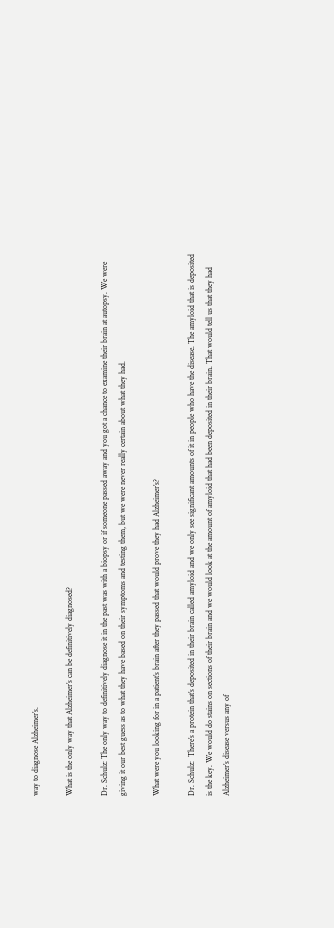way to diagnose Alzheimer’s.

What is the only way that Alzheimer’s can be definitively diagnosed?

Dr. Schulz: The only way to definitively diagnose it in the past was with a biopsy or if someone passed away and you got a chance to examine their brain at autopsy. We were giving it our best guess as to what they have based on their symptoms and testing them, but we were never really certain about what they had.

What were you looking for in a patient’s brain after they passed that would prove they had Alzheimer’s?

Dr. Schulz:  There’s a protein that’s deposited in their brain called amyloid and we only see significant amounts of it in people who have the disease. The amyloid that is deposited is the key. We would do stains on sections of their brain and we would look at the amount of amyloid that had been deposited in their brain. That would tell us that they had Alzheimer’s disease versus any of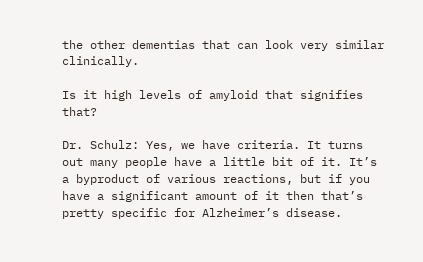the other dementias that can look very similar clinically.

Is it high levels of amyloid that signifies that?

Dr. Schulz: Yes, we have criteria. It turns out many people have a little bit of it. It’s a byproduct of various reactions, but if you have a significant amount of it then that’s pretty specific for Alzheimer’s disease.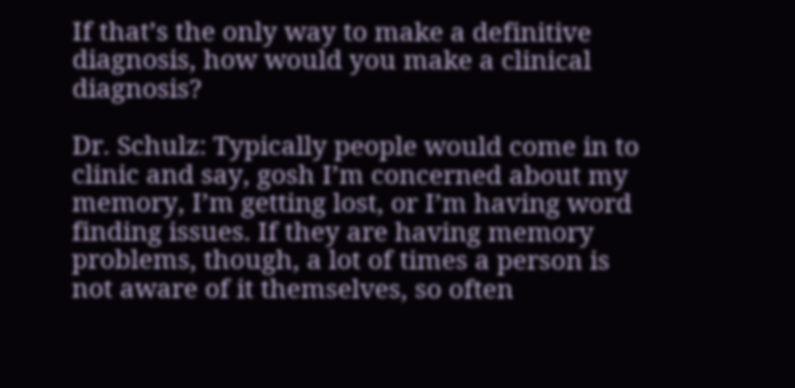If that’s the only way to make a definitive diagnosis, how would you make a clinical diagnosis?

Dr. Schulz: Typically people would come in to clinic and say, gosh I’m concerned about my memory, I’m getting lost, or I’m having word finding issues. If they are having memory problems, though, a lot of times a person is not aware of it themselves, so often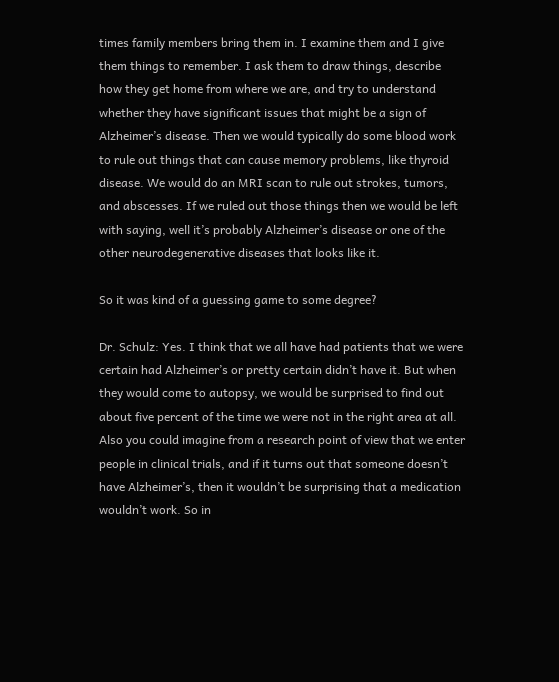times family members bring them in. I examine them and I give them things to remember. I ask them to draw things, describe how they get home from where we are, and try to understand whether they have significant issues that might be a sign of Alzheimer’s disease. Then we would typically do some blood work to rule out things that can cause memory problems, like thyroid disease. We would do an MRI scan to rule out strokes, tumors, and abscesses. If we ruled out those things then we would be left with saying, well it’s probably Alzheimer’s disease or one of the other neurodegenerative diseases that looks like it.

So it was kind of a guessing game to some degree?

Dr. Schulz: Yes. I think that we all have had patients that we were certain had Alzheimer’s or pretty certain didn’t have it. But when they would come to autopsy, we would be surprised to find out about five percent of the time we were not in the right area at all. Also you could imagine from a research point of view that we enter people in clinical trials, and if it turns out that someone doesn’t have Alzheimer’s, then it wouldn’t be surprising that a medication wouldn’t work. So in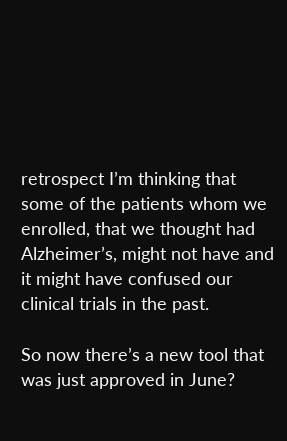retrospect I’m thinking that some of the patients whom we enrolled, that we thought had Alzheimer’s, might not have and it might have confused our clinical trials in the past.

So now there’s a new tool that was just approved in June?